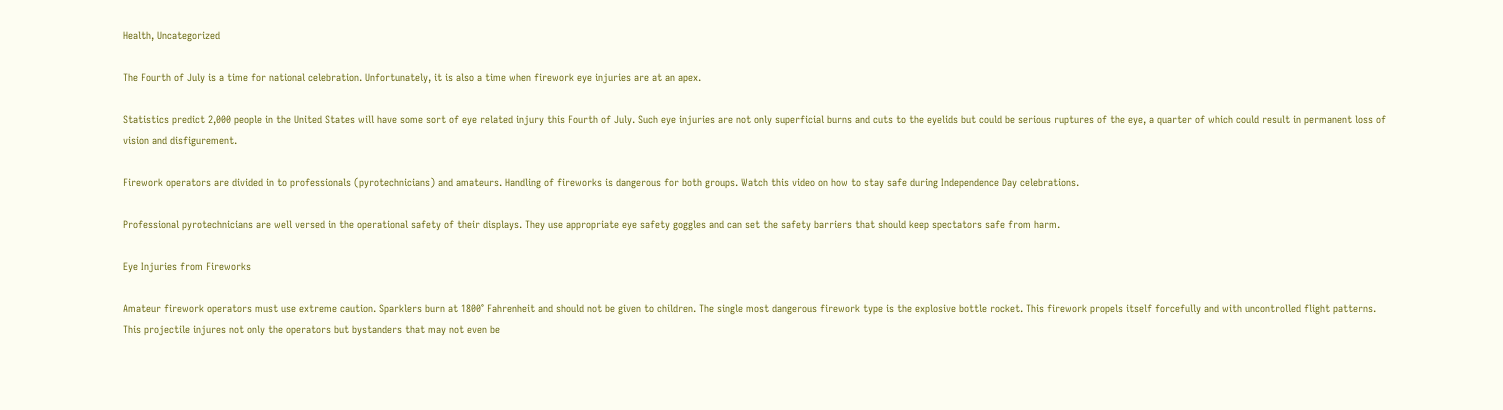Health, Uncategorized

The Fourth of July is a time for national celebration. Unfortunately, it is also a time when firework eye injuries are at an apex.

Statistics predict 2,000 people in the United States will have some sort of eye related injury this Fourth of July. Such eye injuries are not only superficial burns and cuts to the eyelids but could be serious ruptures of the eye, a quarter of which could result in permanent loss of vision and disfigurement.

Firework operators are divided in to professionals (pyrotechnicians) and amateurs. Handling of fireworks is dangerous for both groups. Watch this video on how to stay safe during Independence Day celebrations.

Professional pyrotechnicians are well versed in the operational safety of their displays. They use appropriate eye safety goggles and can set the safety barriers that should keep spectators safe from harm.

Eye Injuries from Fireworks

Amateur firework operators must use extreme caution. Sparklers burn at 1800° Fahrenheit and should not be given to children. The single most dangerous firework type is the explosive bottle rocket. This firework propels itself forcefully and with uncontrolled flight patterns. This projectile injures not only the operators but bystanders that may not even be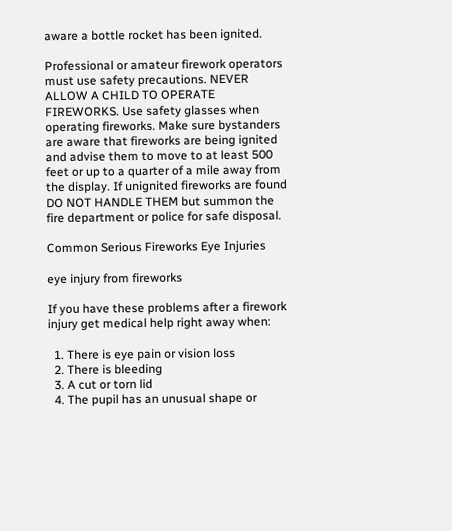aware a bottle rocket has been ignited.

Professional or amateur firework operators must use safety precautions. NEVER ALLOW A CHILD TO OPERATE FIREWORKS. Use safety glasses when operating fireworks. Make sure bystanders are aware that fireworks are being ignited and advise them to move to at least 500 feet or up to a quarter of a mile away from the display. If unignited fireworks are found DO NOT HANDLE THEM but summon the fire department or police for safe disposal.

Common Serious Fireworks Eye Injuries

eye injury from fireworks

If you have these problems after a firework injury get medical help right away when:

  1. There is eye pain or vision loss
  2. There is bleeding
  3. A cut or torn lid
  4. The pupil has an unusual shape or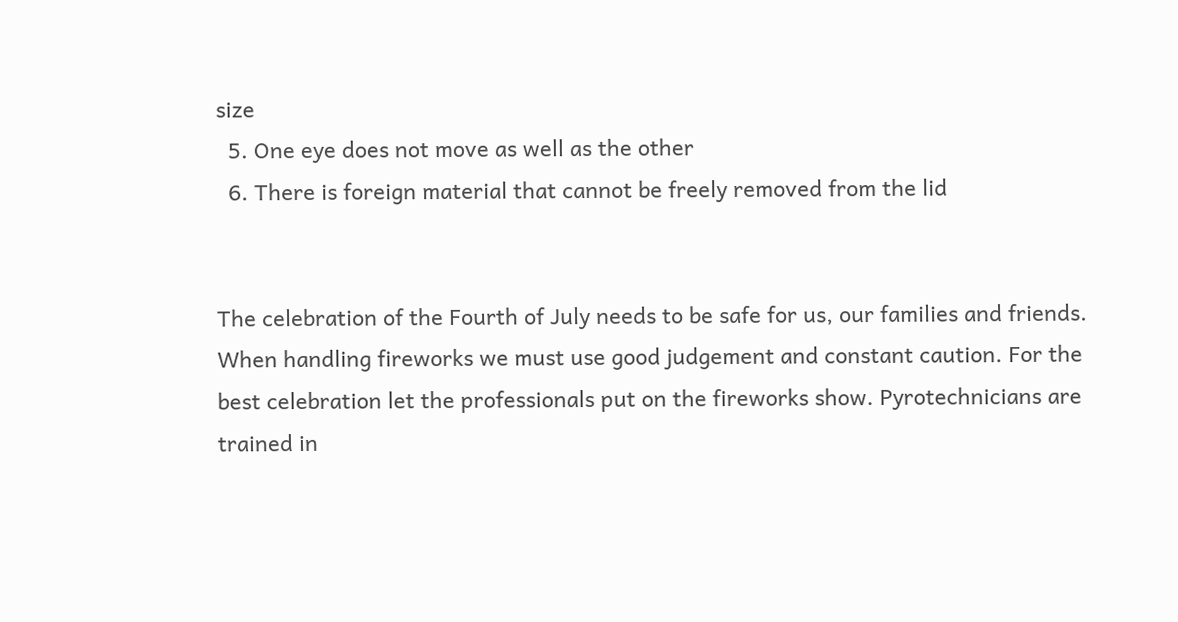size
  5. One eye does not move as well as the other
  6. There is foreign material that cannot be freely removed from the lid


The celebration of the Fourth of July needs to be safe for us, our families and friends. When handling fireworks we must use good judgement and constant caution. For the best celebration let the professionals put on the fireworks show. Pyrotechnicians are trained in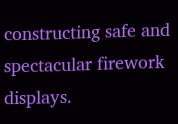constructing safe and spectacular firework displays.